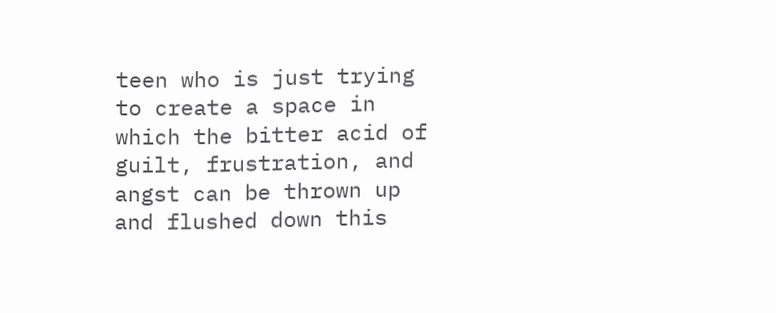teen who is just trying to create a space in which the bitter acid of guilt, frustration, and angst can be thrown up and flushed down this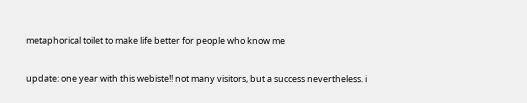metaphorical toilet to make life better for people who know me

update: one year with this webiste!! not many visitors, but a success nevertheless. i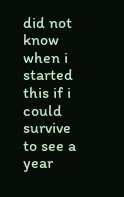did not know when i started this if i could survive to see a year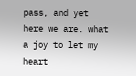pass, and yet here we are. what a joy to let my heart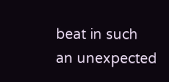beat in such an unexpected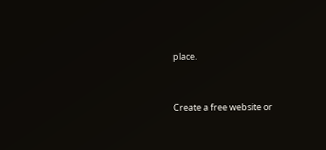place.


Create a free website or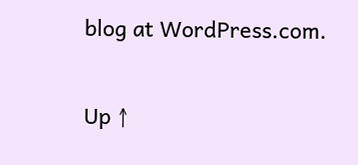blog at WordPress.com.

Up ↑